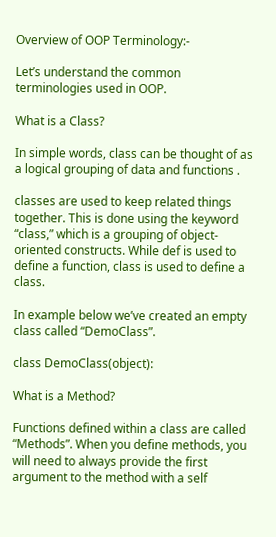Overview of OOP Terminology:-

Let’s understand the common terminologies used in OOP.

What is a Class?

In simple words, class can be thought of as a logical grouping of data and functions .

classes are used to keep related things together. This is done using the keyword “class,” which is a grouping of object-oriented constructs. While def is used to define a function, class is used to define a class.

In example below we’ve created an empty class called “DemoClass”.

class DemoClass(object):

What is a Method?

Functions defined within a class are called “Methods”. When you define methods, you will need to always provide the first argument to the method with a self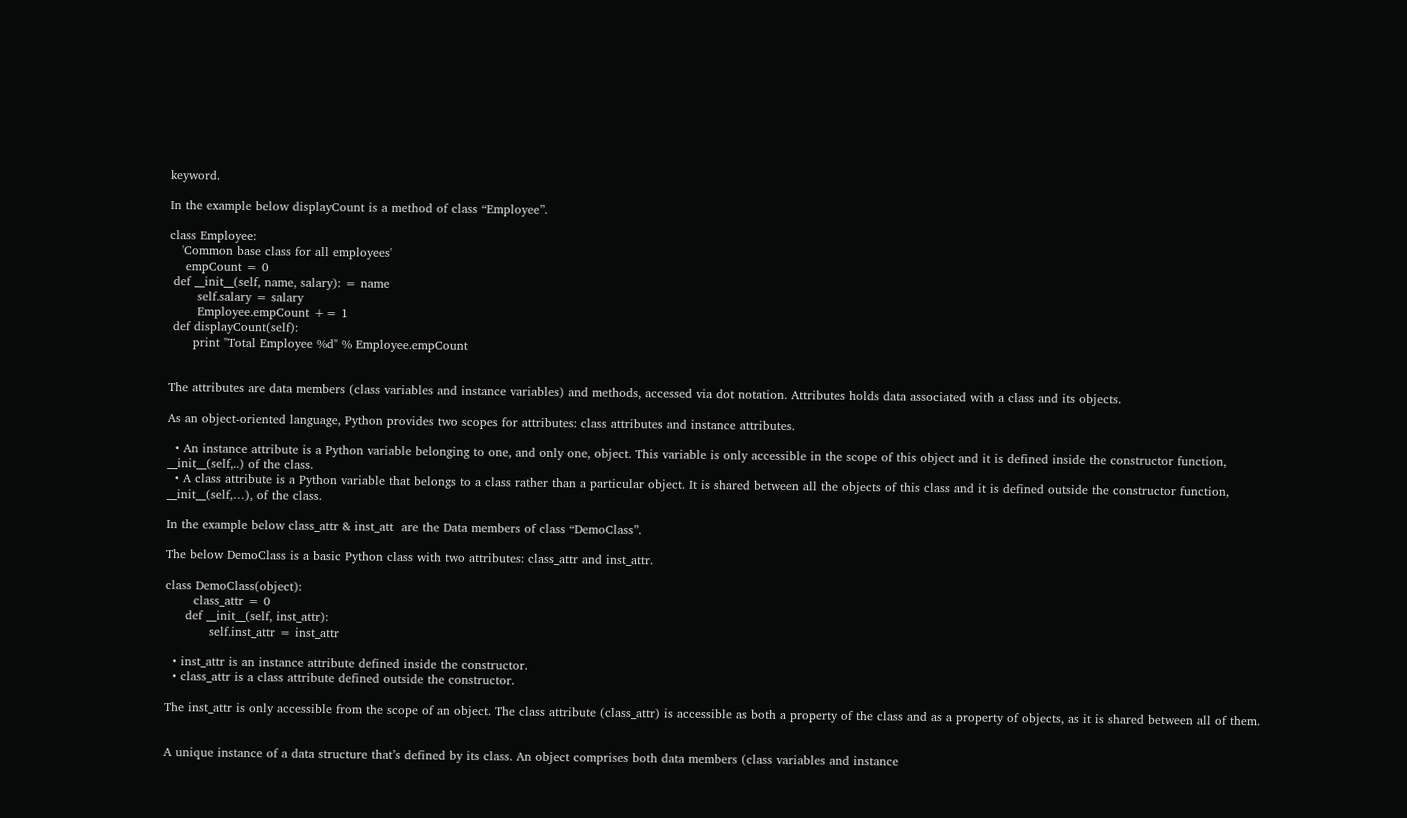keyword.

In the example below displayCount is a method of class “Employee”.

class Employee:
   'Common base class for all employees'
    empCount = 0
 def __init__(self, name, salary): = name
       self.salary = salary
       Employee.empCount += 1
 def displayCount(self):
      print "Total Employee %d" % Employee.empCount


The attributes are data members (class variables and instance variables) and methods, accessed via dot notation. Attributes holds data associated with a class and its objects.

As an object-oriented language, Python provides two scopes for attributes: class attributes and instance attributes.

  • An instance attribute is a Python variable belonging to one, and only one, object. This variable is only accessible in the scope of this object and it is defined inside the constructor function, __init__(self,..) of the class.
  • A class attribute is a Python variable that belongs to a class rather than a particular object. It is shared between all the objects of this class and it is defined outside the constructor function, __init__(self,…), of the class.

In the example below class_attr & inst_att  are the Data members of class “DemoClass”.

The below DemoClass is a basic Python class with two attributes: class_attr and inst_attr.

class DemoClass(object):
       class_attr = 0
     def __init__(self, inst_attr):
           self.inst_attr = inst_attr

  • inst_attr is an instance attribute defined inside the constructor.
  • class_attr is a class attribute defined outside the constructor.

The inst_attr is only accessible from the scope of an object. The class attribute (class_attr) is accessible as both a property of the class and as a property of objects, as it is shared between all of them.


A unique instance of a data structure that’s defined by its class. An object comprises both data members (class variables and instance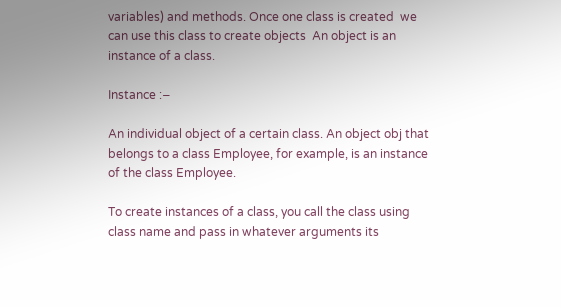variables) and methods. Once one class is created  we can use this class to create objects  An object is an instance of a class.

Instance :−

An individual object of a certain class. An object obj that belongs to a class Employee, for example, is an instance of the class Employee.

To create instances of a class, you call the class using class name and pass in whatever arguments its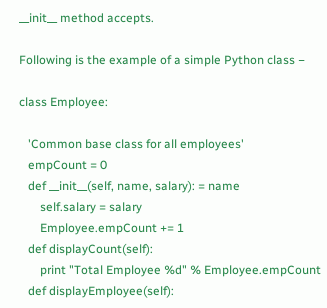__init__ method accepts.

Following is the example of a simple Python class −

class Employee:

   'Common base class for all employees'
   empCount = 0
   def __init__(self, name, salary): = name
       self.salary = salary
       Employee.empCount += 1
   def displayCount(self):
       print "Total Employee %d" % Employee.empCount
   def displayEmployee(self):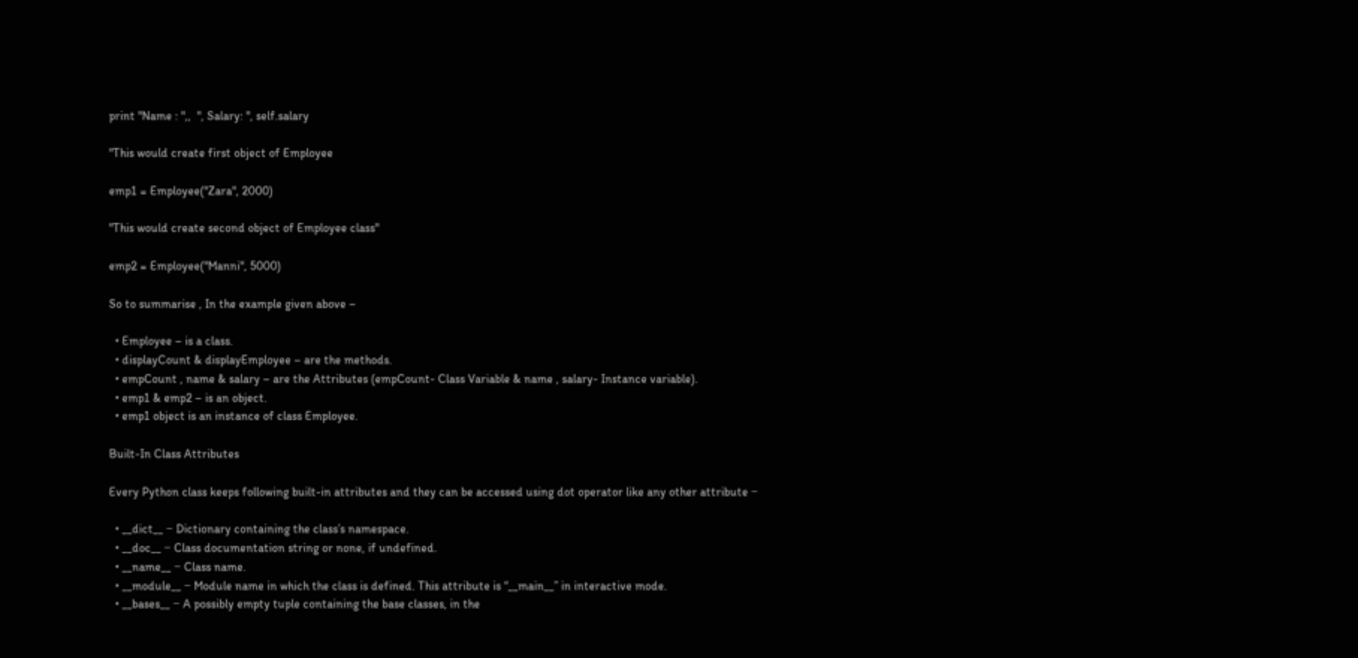print "Name : ",,  ", Salary: ", self.salary

"This would create first object of Employee

emp1 = Employee("Zara", 2000)

"This would create second object of Employee class"

emp2 = Employee("Manni", 5000)

So to summarise , In the example given above –

  • Employee – is a class.
  • displayCount & displayEmployee – are the methods.
  • empCount , name & salary – are the Attributes (empCount- Class Variable & name , salary- Instance variable).
  • emp1 & emp2 – is an object.
  • emp1 object is an instance of class Employee.

Built-In Class Attributes

Every Python class keeps following built-in attributes and they can be accessed using dot operator like any other attribute −

  • __dict__ − Dictionary containing the class’s namespace.
  • __doc__ − Class documentation string or none, if undefined.
  • __name__ − Class name.
  • __module__ − Module name in which the class is defined. This attribute is “__main__” in interactive mode.
  • __bases__ − A possibly empty tuple containing the base classes, in the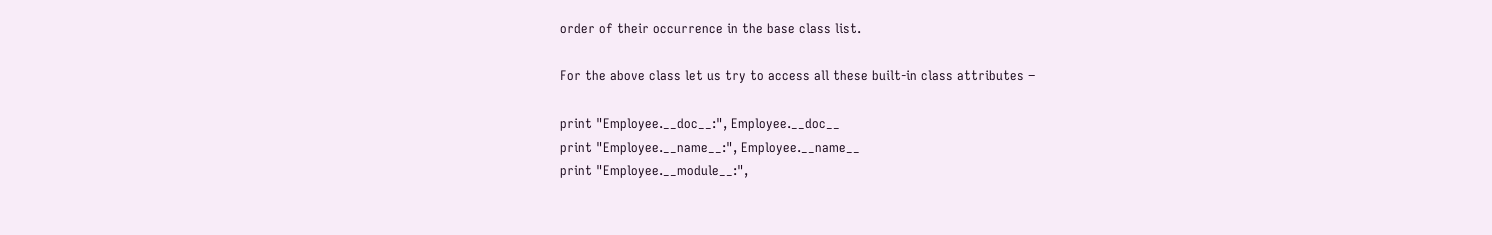order of their occurrence in the base class list.

For the above class let us try to access all these built-in class attributes −

print "Employee.__doc__:", Employee.__doc__
print "Employee.__name__:", Employee.__name__
print "Employee.__module__:",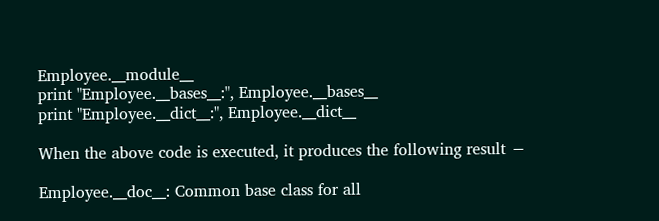Employee.__module__
print "Employee.__bases__:", Employee.__bases__
print "Employee.__dict__:", Employee.__dict__

When the above code is executed, it produces the following result −

Employee.__doc__: Common base class for all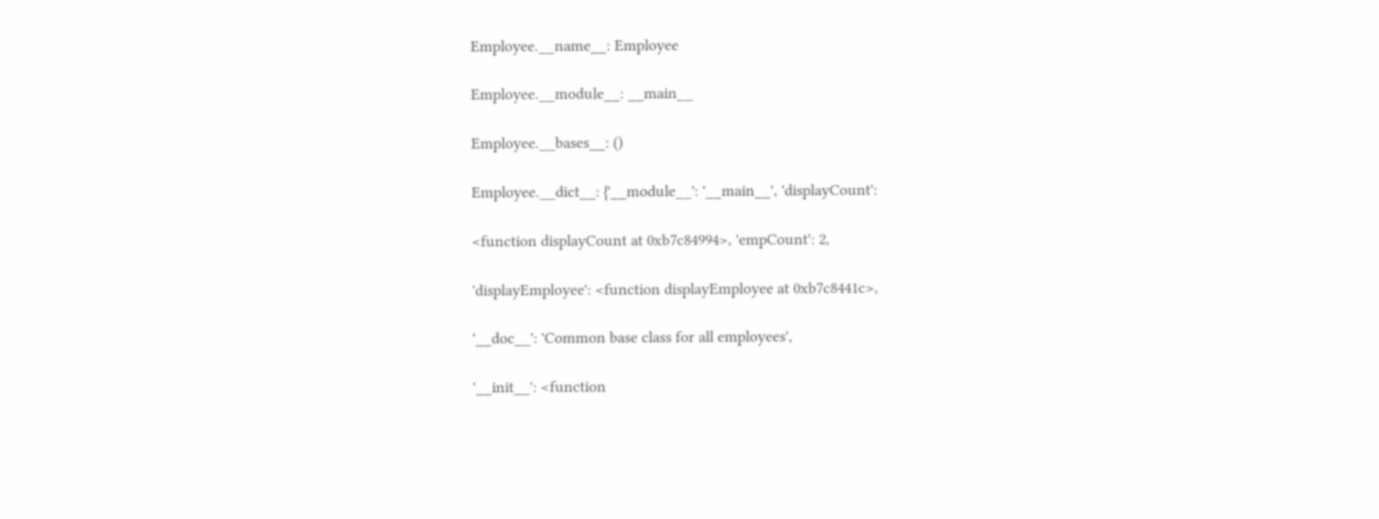Employee.__name__: Employee

Employee.__module__: __main__

Employee.__bases__: ()

Employee.__dict__: {'__module__': '__main__', 'displayCount':

<function displayCount at 0xb7c84994>, 'empCount': 2,

'displayEmployee': <function displayEmployee at 0xb7c8441c>,

'__doc__': 'Common base class for all employees',

'__init__': <function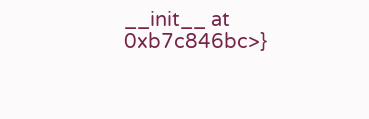__init__ at 0xb7c846bc>}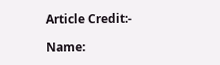Article Credit:-

Name: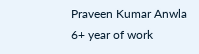Praveen Kumar Anwla
6+ year of work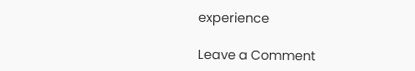experience

Leave a Comment